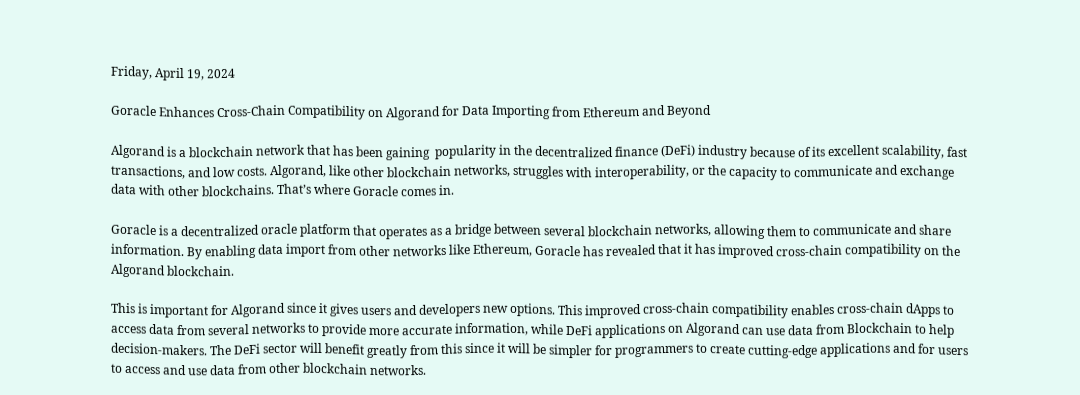Friday, April 19, 2024

Goracle Enhances Cross-Chain Compatibility on Algorand for Data Importing from Ethereum and Beyond

Algorand is a blockchain network that has been gaining  popularity in the decentralized finance (DeFi) industry because of its excellent scalability, fast transactions, and low costs. Algorand, like other blockchain networks, struggles with interoperability, or the capacity to communicate and exchange data with other blockchains. That’s where Goracle comes in.

Goracle is a decentralized oracle platform that operates as a bridge between several blockchain networks, allowing them to communicate and share information. By enabling data import from other networks like Ethereum, Goracle has revealed that it has improved cross-chain compatibility on the Algorand blockchain.

This is important for Algorand since it gives users and developers new options. This improved cross-chain compatibility enables cross-chain dApps to access data from several networks to provide more accurate information, while DeFi applications on Algorand can use data from Blockchain to help decision-makers. The DeFi sector will benefit greatly from this since it will be simpler for programmers to create cutting-edge applications and for users to access and use data from other blockchain networks.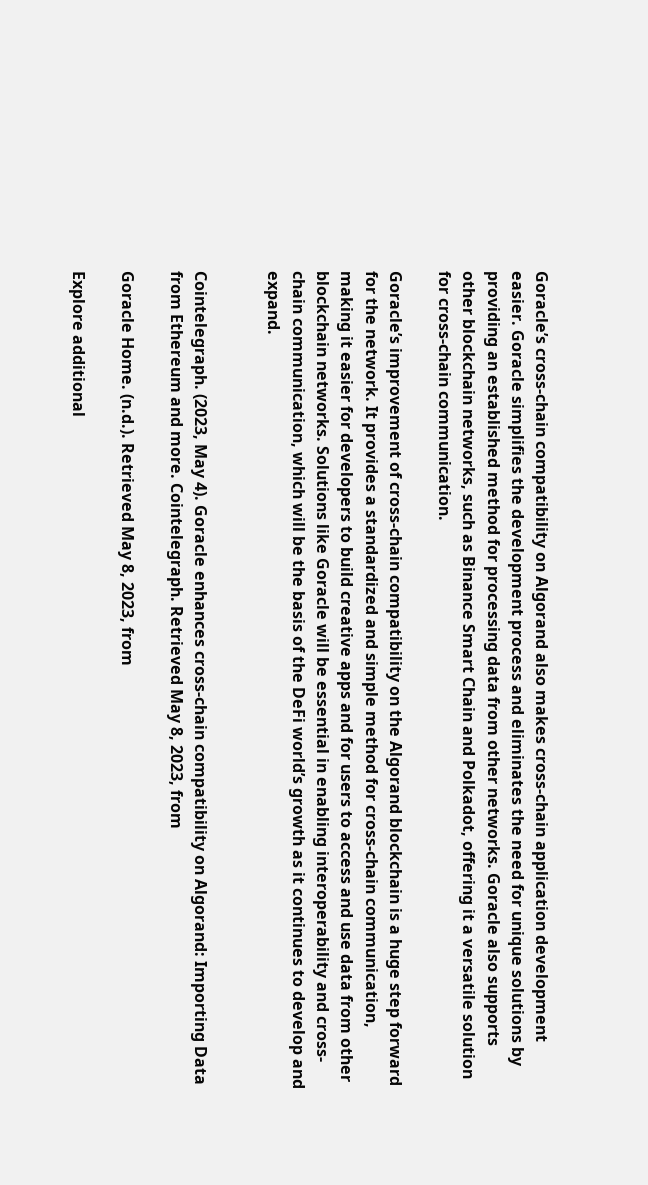Goracle’s cross-chain compatibility on Algorand also makes cross-chain application development easier. Goracle simplifies the development process and eliminates the need for unique solutions by providing an established method for processing data from other networks. Goracle also supports other blockchain networks, such as Binance Smart Chain and Polkadot, offering it a versatile solution for cross-chain communication.

Goracle’s improvement of cross-chain compatibility on the Algorand blockchain is a huge step forward for the network. It provides a standardized and simple method for cross-chain communication, making it easier for developers to build creative apps and for users to access and use data from other blockchain networks. Solutions like Goracle will be essential in enabling interoperability and cross-chain communication, which will be the basis of the DeFi world’s growth as it continues to develop and expand.


Cointelegraph. (2023, May 4). Goracle enhances cross-chain compatibility on Algorand: Importing Data from Ethereum and more. Cointelegraph. Retrieved May 8, 2023, from

Goracle Home. (n.d.). Retrieved May 8, 2023, from

Explore additional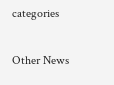categories

Other News